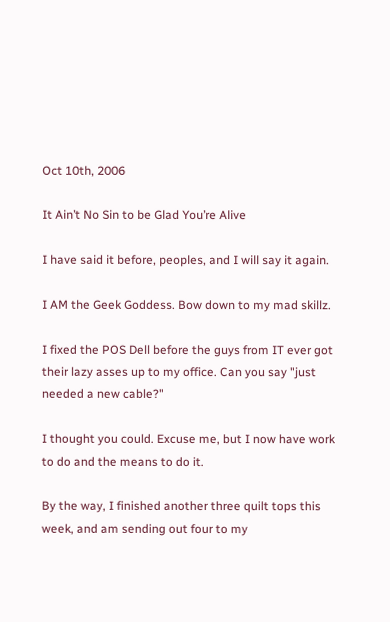Oct 10th, 2006

It Ain’t No Sin to be Glad You’re Alive

I have said it before, peoples, and I will say it again.

I AM the Geek Goddess. Bow down to my mad skillz.

I fixed the POS Dell before the guys from IT ever got their lazy asses up to my office. Can you say "just needed a new cable?"

I thought you could. Excuse me, but I now have work to do and the means to do it.

By the way, I finished another three quilt tops this week, and am sending out four to my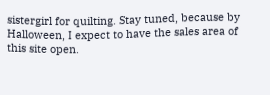sistergirl for quilting. Stay tuned, because by Halloween, I expect to have the sales area of this site open.